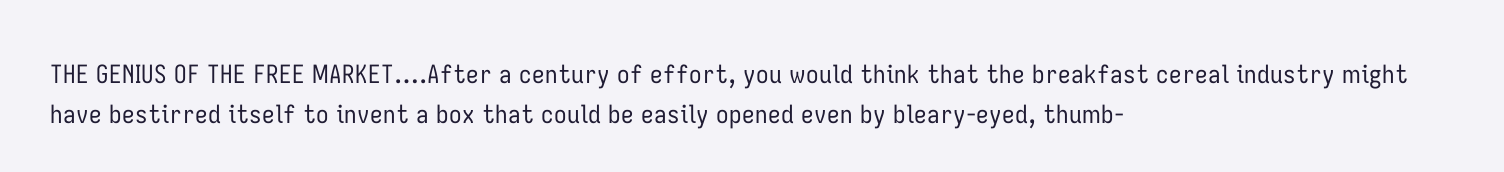THE GENIUS OF THE FREE MARKET….After a century of effort, you would think that the breakfast cereal industry might have bestirred itself to invent a box that could be easily opened even by bleary-eyed, thumb-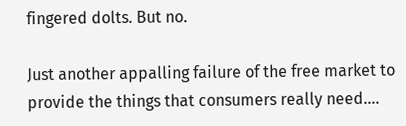fingered dolts. But no.

Just another appalling failure of the free market to provide the things that consumers really need….